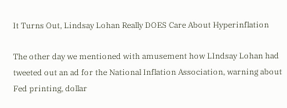It Turns Out, Lindsay Lohan Really DOES Care About Hyperinflation

The other day we mentioned with amusement how LIndsay Lohan had tweeted out an ad for the National Inflation Association, warning about Fed printing, dollar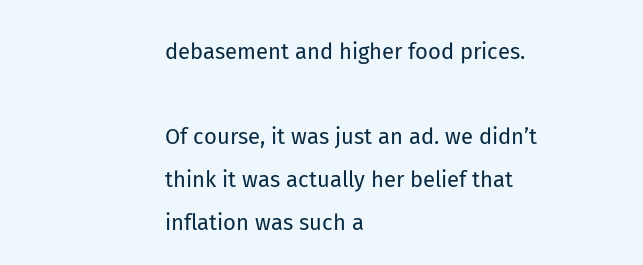debasement and higher food prices.

Of course, it was just an ad. we didn’t think it was actually her belief that inflation was such a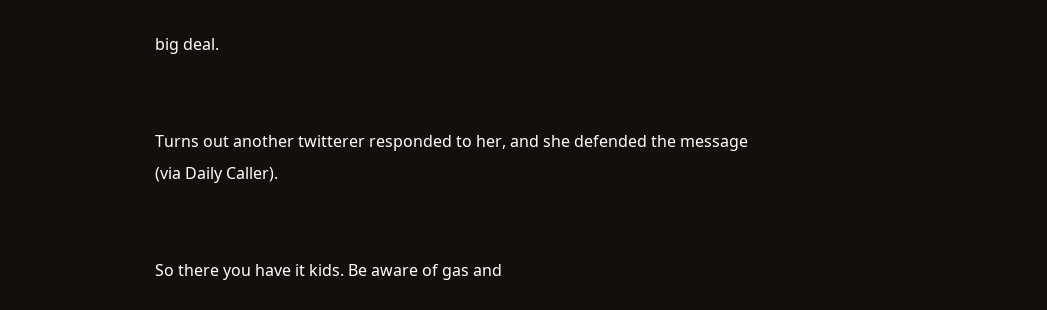big deal.


Turns out another twitterer responded to her, and she defended the message (via Daily Caller).


So there you have it kids. Be aware of gas and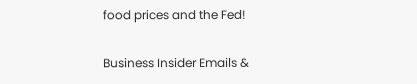food prices and the Fed!

Business Insider Emails &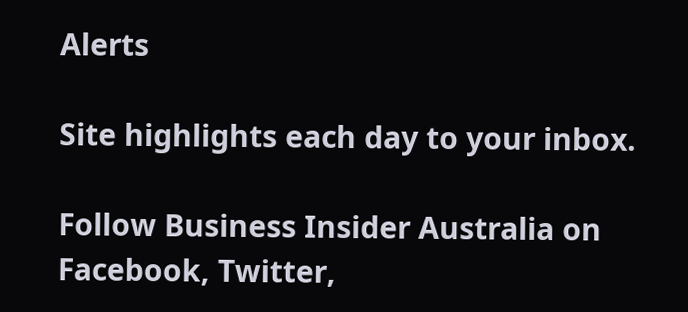Alerts

Site highlights each day to your inbox.

Follow Business Insider Australia on Facebook, Twitter,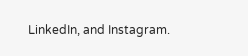LinkedIn, and Instagram.